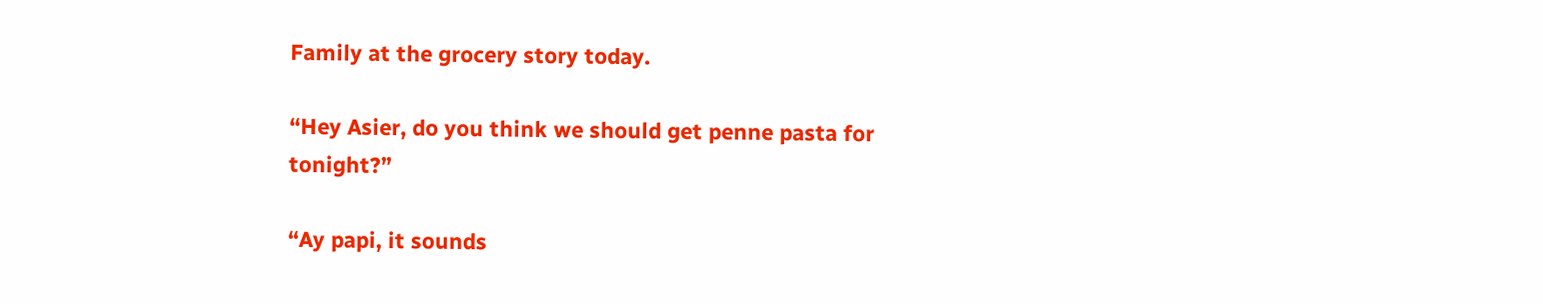Family at the grocery story today.

“Hey Asier, do you think we should get penne pasta for tonight?”

“Ay papi, it sounds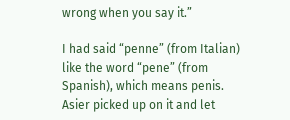wrong when you say it.”

I had said “penne” (from Italian) like the word “pene” (from Spanish), which means penis. Asier picked up on it and let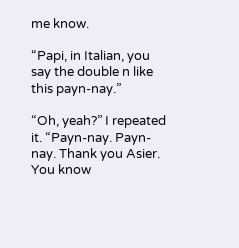me know.

“Papi, in Italian, you say the double n like this payn-nay.”

“Oh, yeah?” I repeated it. “Payn-nay. Payn-nay. Thank you Asier. You know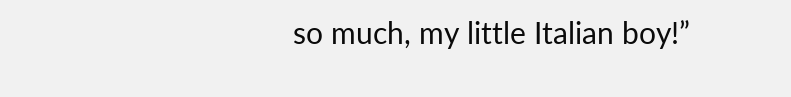so much, my little Italian boy!”